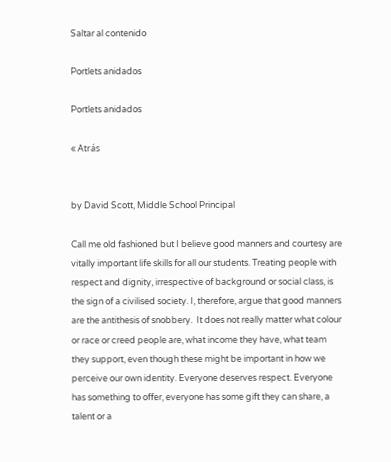Saltar al contenido

Portlets anidados

Portlets anidados

« Atrás


by David Scott, Middle School Principal

Call me old fashioned but I believe good manners and courtesy are vitally important life skills for all our students. Treating people with respect and dignity, irrespective of background or social class, is the sign of a civilised society. I, therefore, argue that good manners are the antithesis of snobbery.  It does not really matter what colour or race or creed people are, what income they have, what team they support, even though these might be important in how we perceive our own identity. Everyone deserves respect. Everyone has something to offer, everyone has some gift they can share, a talent or a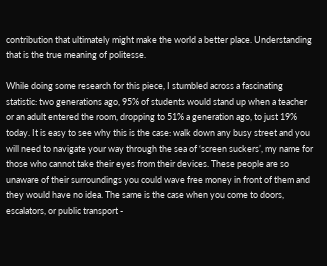contribution that ultimately might make the world a better place. Understanding that is the true meaning of politesse.

While doing some research for this piece, I stumbled across a fascinating statistic: two generations ago, 95% of students would stand up when a teacher or an adult entered the room, dropping to 51% a generation ago, to just 19% today. It is easy to see why this is the case: walk down any busy street and you will need to navigate your way through the sea of ‘screen suckers’, my name for those who cannot take their eyes from their devices. These people are so unaware of their surroundings you could wave free money in front of them and they would have no idea. The same is the case when you come to doors, escalators, or public transport -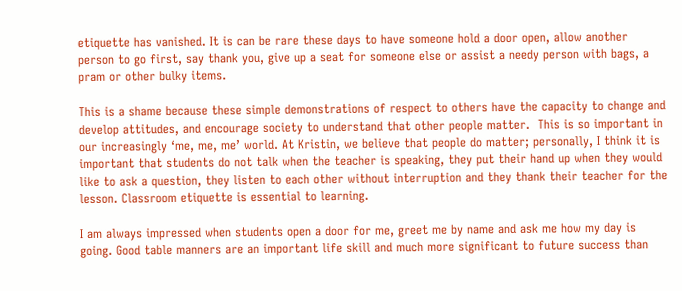etiquette has vanished. It is can be rare these days to have someone hold a door open, allow another person to go first, say thank you, give up a seat for someone else or assist a needy person with bags, a pram or other bulky items.

This is a shame because these simple demonstrations of respect to others have the capacity to change and develop attitudes, and encourage society to understand that other people matter.  This is so important in our increasingly ‘me, me, me’ world. At Kristin, we believe that people do matter; personally, I think it is important that students do not talk when the teacher is speaking, they put their hand up when they would like to ask a question, they listen to each other without interruption and they thank their teacher for the lesson. Classroom etiquette is essential to learning.

I am always impressed when students open a door for me, greet me by name and ask me how my day is going. Good table manners are an important life skill and much more significant to future success than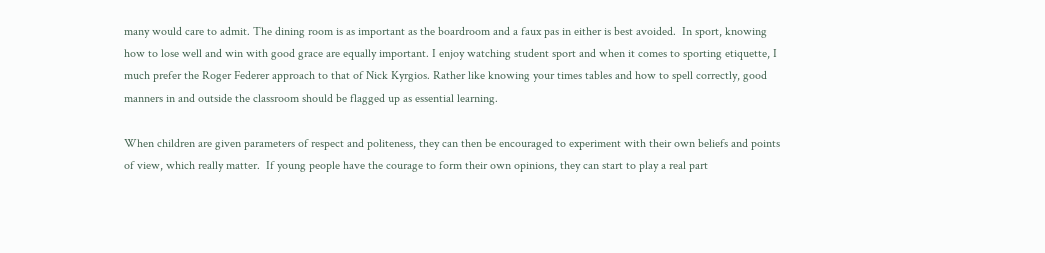many would care to admit. The dining room is as important as the boardroom and a faux pas in either is best avoided.  In sport, knowing how to lose well and win with good grace are equally important. I enjoy watching student sport and when it comes to sporting etiquette, I much prefer the Roger Federer approach to that of Nick Kyrgios. Rather like knowing your times tables and how to spell correctly, good manners in and outside the classroom should be flagged up as essential learning.

When children are given parameters of respect and politeness, they can then be encouraged to experiment with their own beliefs and points of view, which really matter.  If young people have the courage to form their own opinions, they can start to play a real part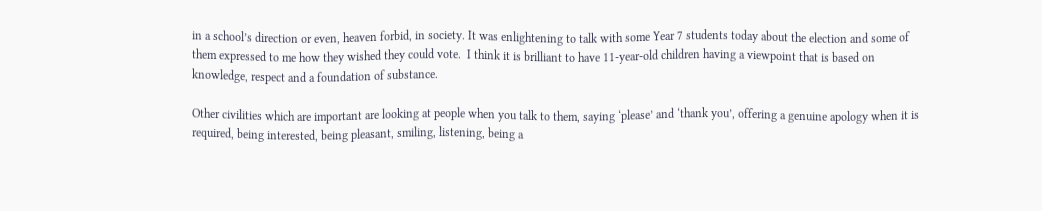in a school’s direction or even, heaven forbid, in society. It was enlightening to talk with some Year 7 students today about the election and some of them expressed to me how they wished they could vote.  I think it is brilliant to have 11-year-old children having a viewpoint that is based on knowledge, respect and a foundation of substance.

Other civilities which are important are looking at people when you talk to them, saying ‘please’ and ‘thank you’, offering a genuine apology when it is required, being interested, being pleasant, smiling, listening, being a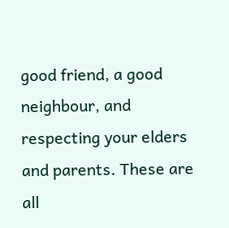good friend, a good neighbour, and respecting your elders and parents. These are all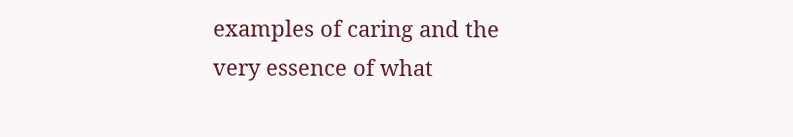examples of caring and the very essence of what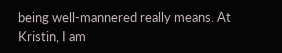being well-mannered really means. At Kristin, I am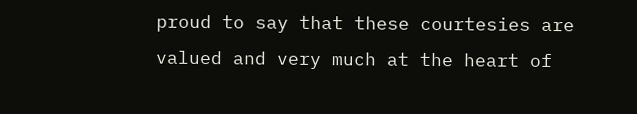proud to say that these courtesies are valued and very much at the heart of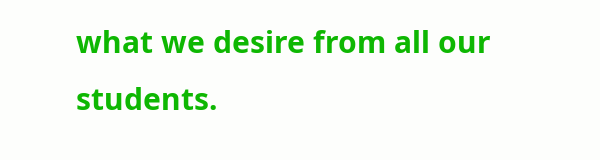what we desire from all our students.